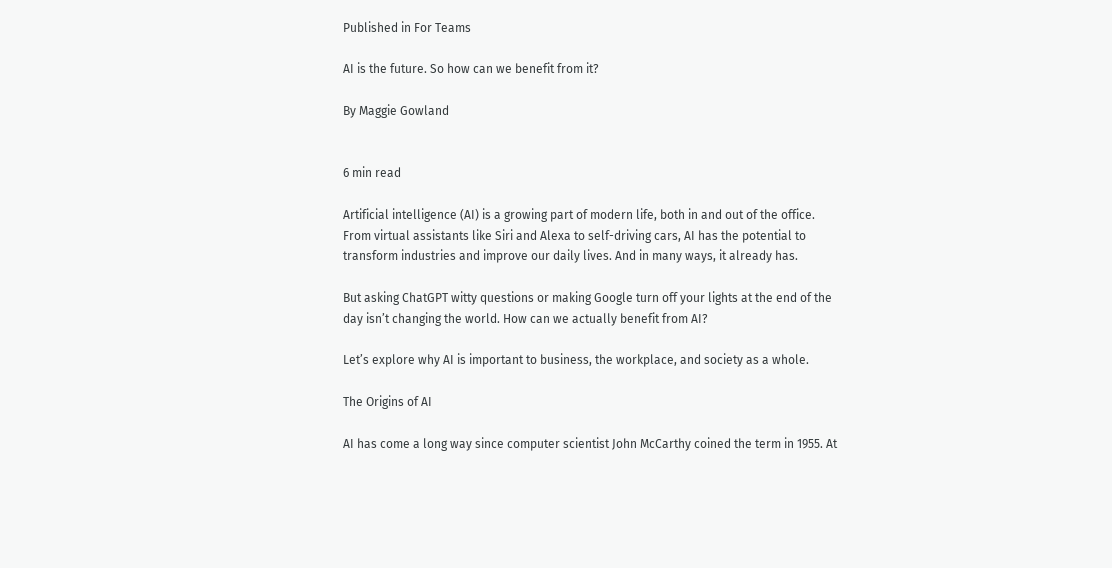Published in For Teams

AI is the future. So how can we benefit from it?

By Maggie Gowland


6 min read

Artificial intelligence (AI) is a growing part of modern life, both in and out of the office. From virtual assistants like Siri and Alexa to self-driving cars, AI has the potential to transform industries and improve our daily lives. And in many ways, it already has.

But asking ChatGPT witty questions or making Google turn off your lights at the end of the day isn’t changing the world. How can we actually benefit from AI?

Let’s explore why AI is important to business, the workplace, and society as a whole.

The Origins of AI

AI has come a long way since computer scientist John McCarthy coined the term in 1955. At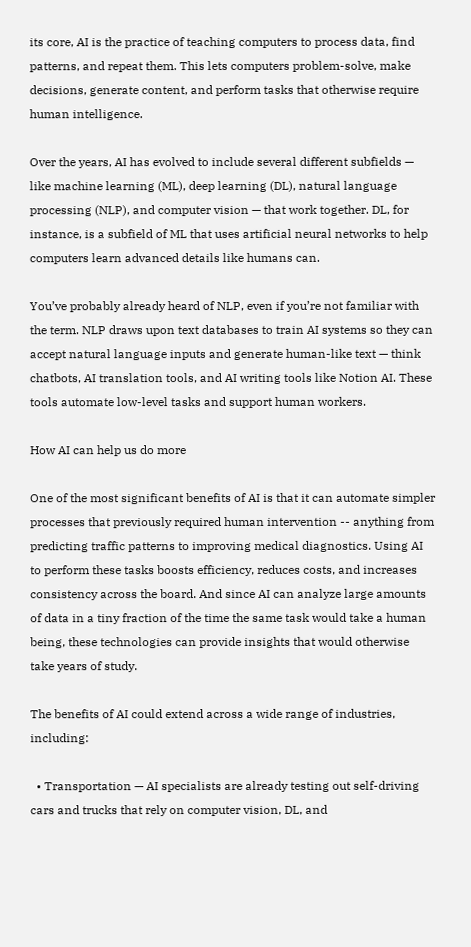its core, AI is the practice of teaching computers to process data, find patterns, and repeat them. This lets computers problem-solve, make decisions, generate content, and perform tasks that otherwise require human intelligence.

Over the years, AI has evolved to include several different subfields — like machine learning (ML), deep learning (DL), natural language processing (NLP), and computer vision — that work together. DL, for instance, is a subfield of ML that uses artificial neural networks to help computers learn advanced details like humans can.

You’ve probably already heard of NLP, even if you’re not familiar with the term. NLP draws upon text databases to train AI systems so they can accept natural language inputs and generate human-like text — think chatbots, AI translation tools, and AI writing tools like Notion AI. These tools automate low-level tasks and support human workers.

How AI can help us do more

One of the most significant benefits of AI is that it can automate simpler processes that previously required human intervention -- anything from predicting traffic patterns to improving medical diagnostics. Using AI to perform these tasks boosts efficiency, reduces costs, and increases consistency across the board. And since AI can analyze large amounts of data in a tiny fraction of the time the same task would take a human being, these technologies can provide insights that would otherwise take years of study.

The benefits of AI could extend across a wide range of industries, including:

  • Transportation — AI specialists are already testing out self-driving cars and trucks that rely on computer vision, DL, and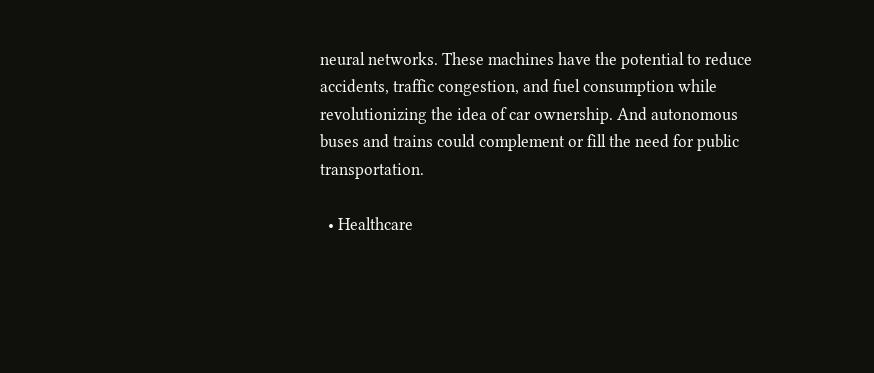neural networks. These machines have the potential to reduce accidents, traffic congestion, and fuel consumption while revolutionizing the idea of car ownership. And autonomous buses and trains could complement or fill the need for public transportation.

  • Healthcare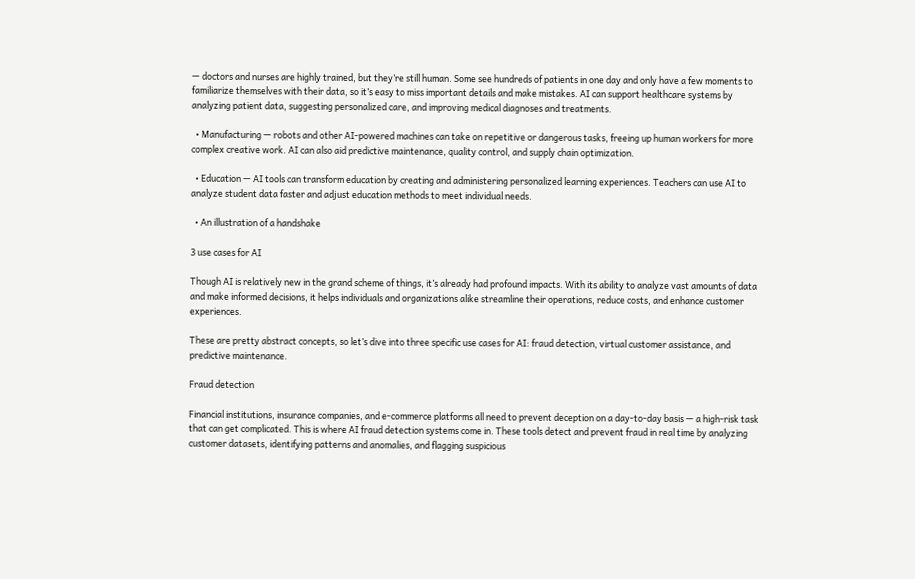— doctors and nurses are highly trained, but they’re still human. Some see hundreds of patients in one day and only have a few moments to familiarize themselves with their data, so it’s easy to miss important details and make mistakes. AI can support healthcare systems by analyzing patient data, suggesting personalized care, and improving medical diagnoses and treatments.

  • Manufacturing — robots and other AI-powered machines can take on repetitive or dangerous tasks, freeing up human workers for more complex creative work. AI can also aid predictive maintenance, quality control, and supply chain optimization.

  • Education — AI tools can transform education by creating and administering personalized learning experiences. Teachers can use AI to analyze student data faster and adjust education methods to meet individual needs.

  • An illustration of a handshake

3 use cases for AI

Though AI is relatively new in the grand scheme of things, it’s already had profound impacts. With its ability to analyze vast amounts of data and make informed decisions, it helps individuals and organizations alike streamline their operations, reduce costs, and enhance customer experiences.

These are pretty abstract concepts, so let’s dive into three specific use cases for AI: fraud detection, virtual customer assistance, and predictive maintenance.

Fraud detection

Financial institutions, insurance companies, and e-commerce platforms all need to prevent deception on a day-to-day basis — a high-risk task that can get complicated. This is where AI fraud detection systems come in. These tools detect and prevent fraud in real time by analyzing customer datasets, identifying patterns and anomalies, and flagging suspicious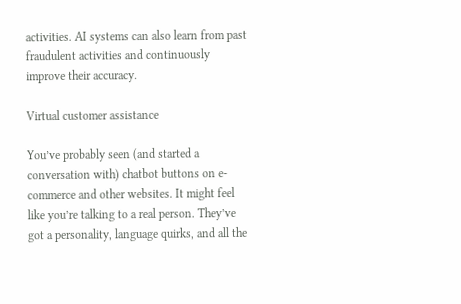activities. AI systems can also learn from past fraudulent activities and continuously improve their accuracy.

Virtual customer assistance

You’ve probably seen (and started a conversation with) chatbot buttons on e-commerce and other websites. It might feel like you’re talking to a real person. They’ve got a personality, language quirks, and all the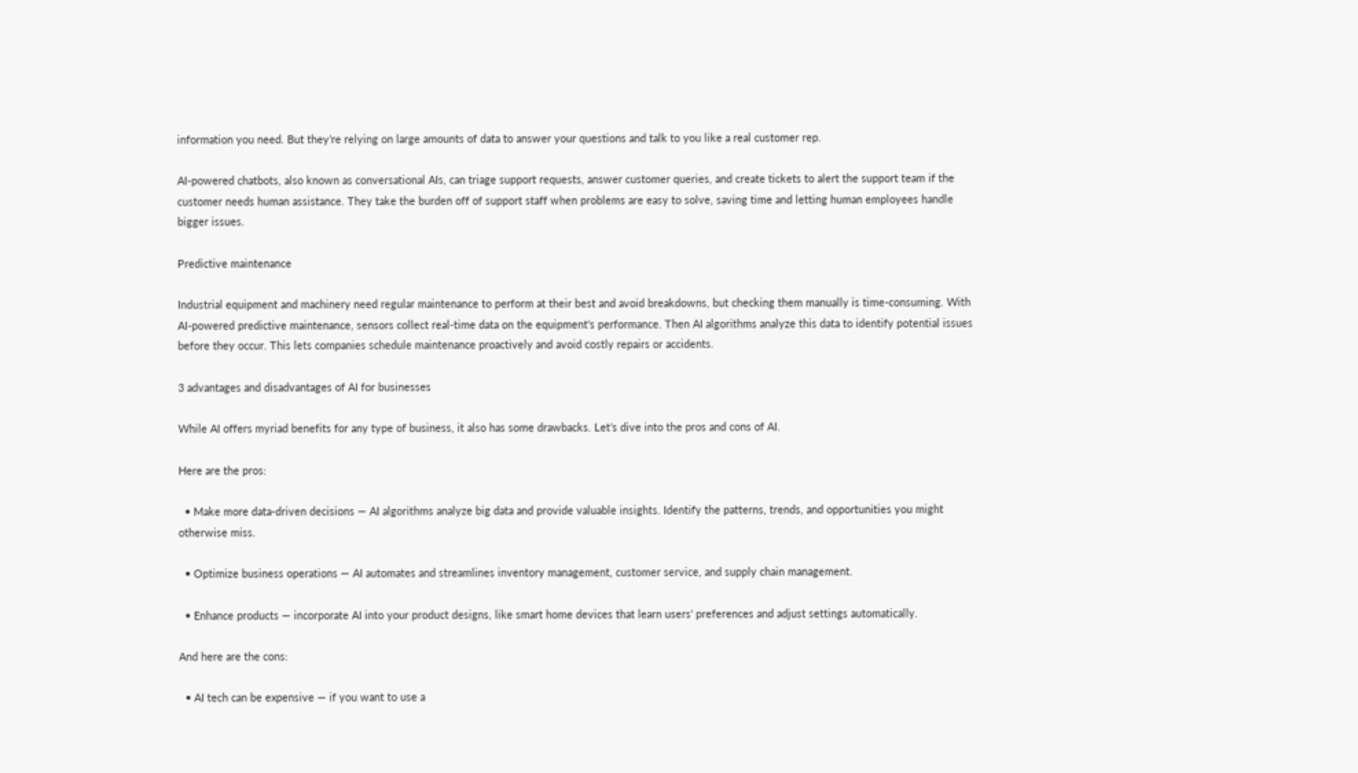information you need. But they’re relying on large amounts of data to answer your questions and talk to you like a real customer rep.

AI-powered chatbots, also known as conversational AIs, can triage support requests, answer customer queries, and create tickets to alert the support team if the customer needs human assistance. They take the burden off of support staff when problems are easy to solve, saving time and letting human employees handle bigger issues.

Predictive maintenance

Industrial equipment and machinery need regular maintenance to perform at their best and avoid breakdowns, but checking them manually is time-consuming. With AI-powered predictive maintenance, sensors collect real-time data on the equipment's performance. Then AI algorithms analyze this data to identify potential issues before they occur. This lets companies schedule maintenance proactively and avoid costly repairs or accidents.

3 advantages and disadvantages of AI for businesses

While AI offers myriad benefits for any type of business, it also has some drawbacks. Let’s dive into the pros and cons of AI.

Here are the pros:

  • Make more data-driven decisions — AI algorithms analyze big data and provide valuable insights. Identify the patterns, trends, and opportunities you might otherwise miss.

  • Optimize business operations — AI automates and streamlines inventory management, customer service, and supply chain management.

  • Enhance products — incorporate AI into your product designs, like smart home devices that learn users' preferences and adjust settings automatically.

And here are the cons:

  • AI tech can be expensive — if you want to use a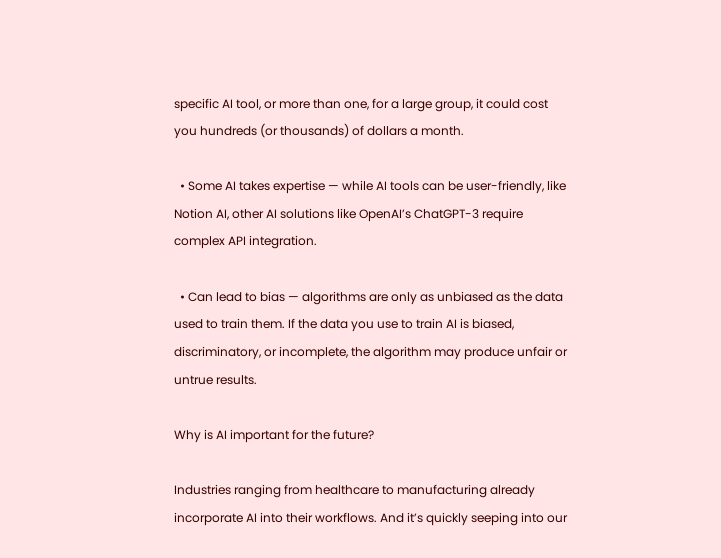specific AI tool, or more than one, for a large group, it could cost you hundreds (or thousands) of dollars a month.

  • Some AI takes expertise — while AI tools can be user-friendly, like Notion AI, other AI solutions like OpenAI’s ChatGPT-3 require complex API integration.

  • Can lead to bias — algorithms are only as unbiased as the data used to train them. If the data you use to train AI is biased, discriminatory, or incomplete, the algorithm may produce unfair or untrue results.

Why is AI important for the future?

Industries ranging from healthcare to manufacturing already incorporate AI into their workflows. And it’s quickly seeping into our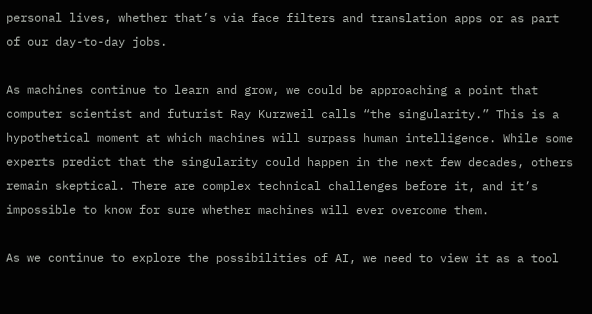personal lives, whether that’s via face filters and translation apps or as part of our day-to-day jobs.

As machines continue to learn and grow, we could be approaching a point that computer scientist and futurist Ray Kurzweil calls “the singularity.” This is a hypothetical moment at which machines will surpass human intelligence. While some experts predict that the singularity could happen in the next few decades, others remain skeptical. There are complex technical challenges before it, and it’s impossible to know for sure whether machines will ever overcome them.

As we continue to explore the possibilities of AI, we need to view it as a tool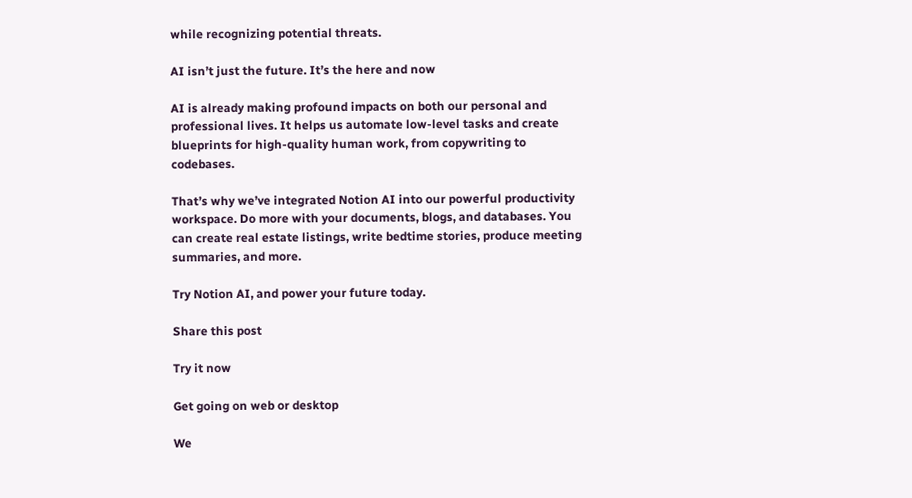while recognizing potential threats.

AI isn’t just the future. It’s the here and now

AI is already making profound impacts on both our personal and professional lives. It helps us automate low-level tasks and create blueprints for high-quality human work, from copywriting to codebases.

That’s why we’ve integrated Notion AI into our powerful productivity workspace. Do more with your documents, blogs, and databases. You can create real estate listings, write bedtime stories, produce meeting summaries, and more.

Try Notion AI, and power your future today.

Share this post

Try it now

Get going on web or desktop

We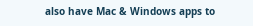also have Mac & Windows apps to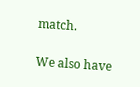match.

We also have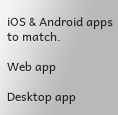iOS & Android apps to match.

Web app

Desktop app